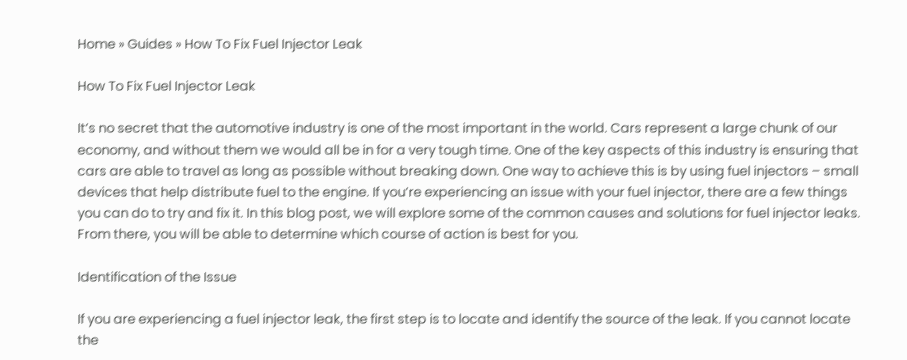Home » Guides » How To Fix Fuel Injector Leak

How To Fix Fuel Injector Leak

It’s no secret that the automotive industry is one of the most important in the world. Cars represent a large chunk of our economy, and without them we would all be in for a very tough time. One of the key aspects of this industry is ensuring that cars are able to travel as long as possible without breaking down. One way to achieve this is by using fuel injectors – small devices that help distribute fuel to the engine. If you’re experiencing an issue with your fuel injector, there are a few things you can do to try and fix it. In this blog post, we will explore some of the common causes and solutions for fuel injector leaks. From there, you will be able to determine which course of action is best for you.

Identification of the Issue

If you are experiencing a fuel injector leak, the first step is to locate and identify the source of the leak. If you cannot locate the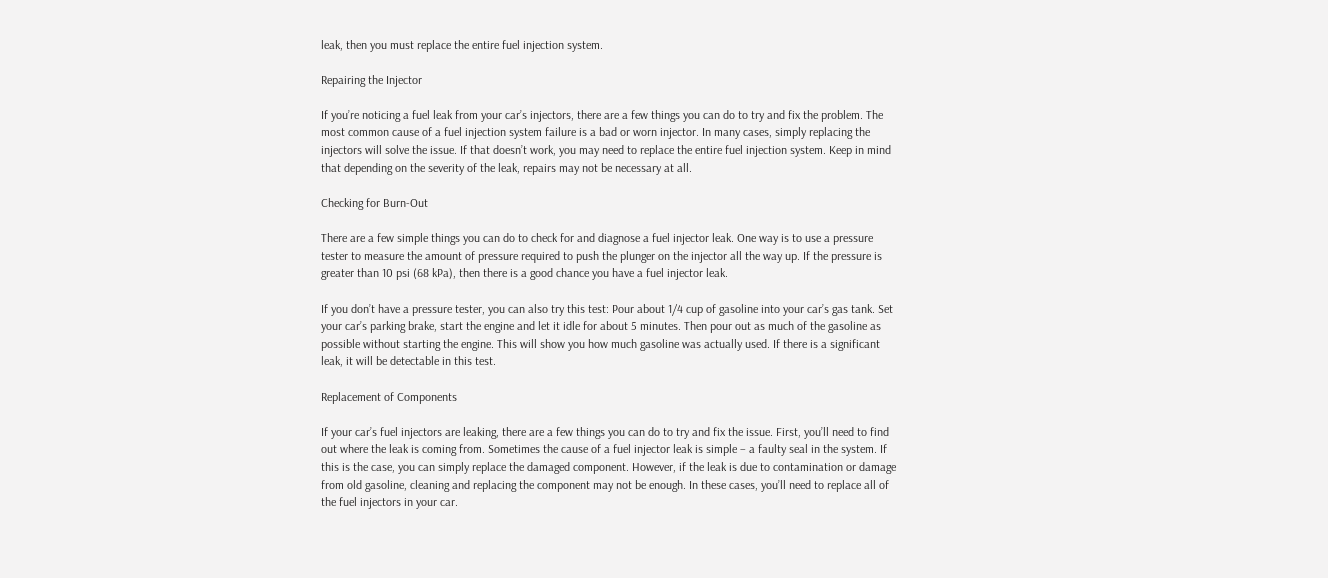leak, then you must replace the entire fuel injection system.

Repairing the Injector

If you’re noticing a fuel leak from your car’s injectors, there are a few things you can do to try and fix the problem. The most common cause of a fuel injection system failure is a bad or worn injector. In many cases, simply replacing the injectors will solve the issue. If that doesn’t work, you may need to replace the entire fuel injection system. Keep in mind that depending on the severity of the leak, repairs may not be necessary at all.

Checking for Burn-Out

There are a few simple things you can do to check for and diagnose a fuel injector leak. One way is to use a pressure tester to measure the amount of pressure required to push the plunger on the injector all the way up. If the pressure is greater than 10 psi (68 kPa), then there is a good chance you have a fuel injector leak.

If you don’t have a pressure tester, you can also try this test: Pour about 1/4 cup of gasoline into your car’s gas tank. Set your car’s parking brake, start the engine and let it idle for about 5 minutes. Then pour out as much of the gasoline as possible without starting the engine. This will show you how much gasoline was actually used. If there is a significant leak, it will be detectable in this test.

Replacement of Components

If your car’s fuel injectors are leaking, there are a few things you can do to try and fix the issue. First, you’ll need to find out where the leak is coming from. Sometimes the cause of a fuel injector leak is simple – a faulty seal in the system. If this is the case, you can simply replace the damaged component. However, if the leak is due to contamination or damage from old gasoline, cleaning and replacing the component may not be enough. In these cases, you’ll need to replace all of the fuel injectors in your car.